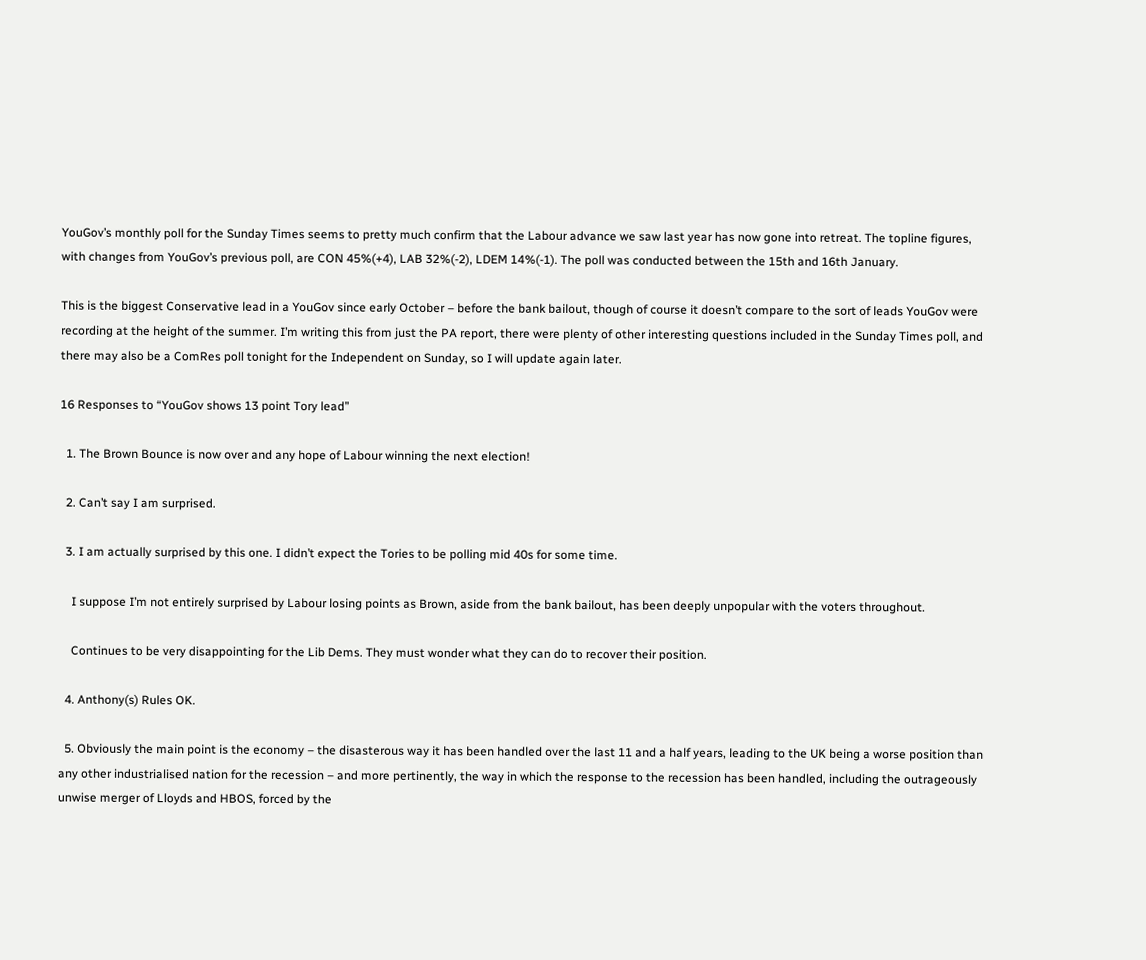YouGov’s monthly poll for the Sunday Times seems to pretty much confirm that the Labour advance we saw last year has now gone into retreat. The topline figures, with changes from YouGov’s previous poll, are CON 45%(+4), LAB 32%(-2), LDEM 14%(-1). The poll was conducted between the 15th and 16th January.

This is the biggest Conservative lead in a YouGov since early October – before the bank bailout, though of course it doesn’t compare to the sort of leads YouGov were recording at the height of the summer. I’m writing this from just the PA report, there were plenty of other interesting questions included in the Sunday Times poll, and there may also be a ComRes poll tonight for the Independent on Sunday, so I will update again later.

16 Responses to “YouGov shows 13 point Tory lead”

  1. The Brown Bounce is now over and any hope of Labour winning the next election!

  2. Can’t say I am surprised.

  3. I am actually surprised by this one. I didn’t expect the Tories to be polling mid 40s for some time.

    I suppose I’m not entirely surprised by Labour losing points as Brown, aside from the bank bailout, has been deeply unpopular with the voters throughout.

    Continues to be very disappointing for the Lib Dems. They must wonder what they can do to recover their position.

  4. Anthony(s) Rules OK.

  5. Obviously the main point is the economy – the disasterous way it has been handled over the last 11 and a half years, leading to the UK being a worse position than any other industrialised nation for the recession – and more pertinently, the way in which the response to the recession has been handled, including the outrageously unwise merger of Lloyds and HBOS, forced by the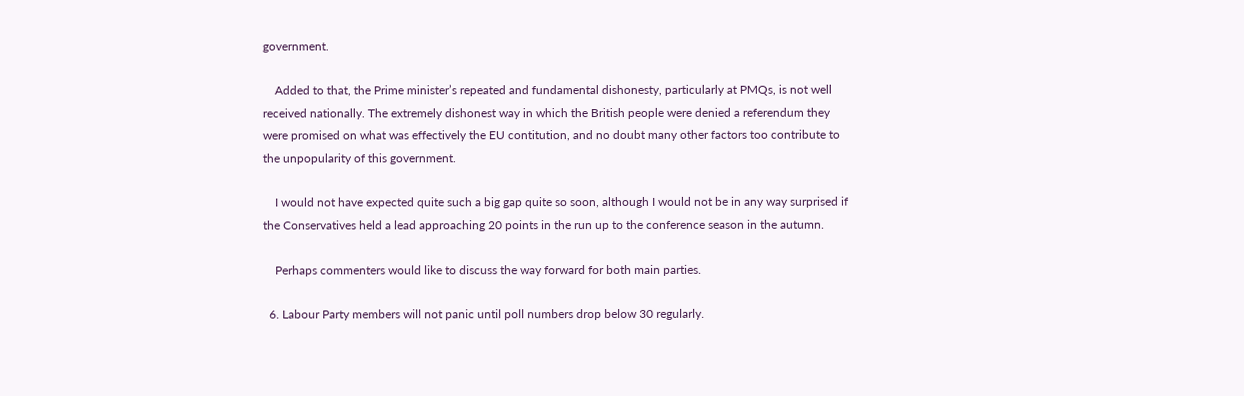government.

    Added to that, the Prime minister’s repeated and fundamental dishonesty, particularly at PMQs, is not well received nationally. The extremely dishonest way in which the British people were denied a referendum they were promised on what was effectively the EU contitution, and no doubt many other factors too contribute to the unpopularity of this government.

    I would not have expected quite such a big gap quite so soon, although I would not be in any way surprised if the Conservatives held a lead approaching 20 points in the run up to the conference season in the autumn.

    Perhaps commenters would like to discuss the way forward for both main parties.

  6. Labour Party members will not panic until poll numbers drop below 30 regularly.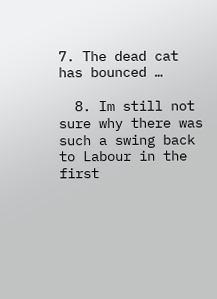7. The dead cat has bounced …

  8. Im still not sure why there was such a swing back to Labour in the first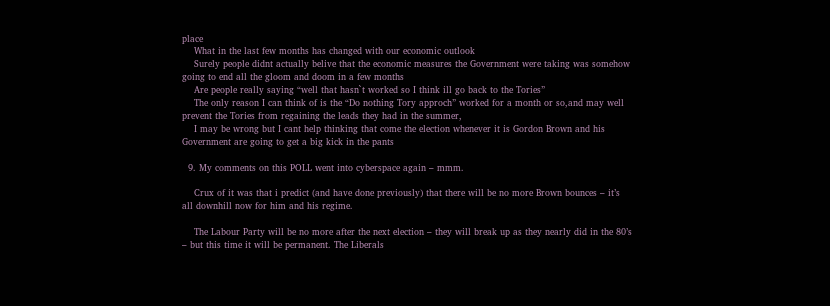place
    What in the last few months has changed with our economic outlook
    Surely people didnt actually belive that the economic measures the Government were taking was somehow going to end all the gloom and doom in a few months
    Are people really saying “well that hasn`t worked so I think ill go back to the Tories”
    The only reason I can think of is the “Do nothing Tory approch” worked for a month or so,and may well prevent the Tories from regaining the leads they had in the summer,
    I may be wrong but I cant help thinking that come the election whenever it is Gordon Brown and his Government are going to get a big kick in the pants

  9. My comments on this POLL went into cyberspace again – mmm.

    Crux of it was that i predict (and have done previously) that there will be no more Brown bounces – it’s all downhill now for him and his regime.

    The Labour Party will be no more after the next election – they will break up as they nearly did in the 80’s – but this time it will be permanent. The Liberals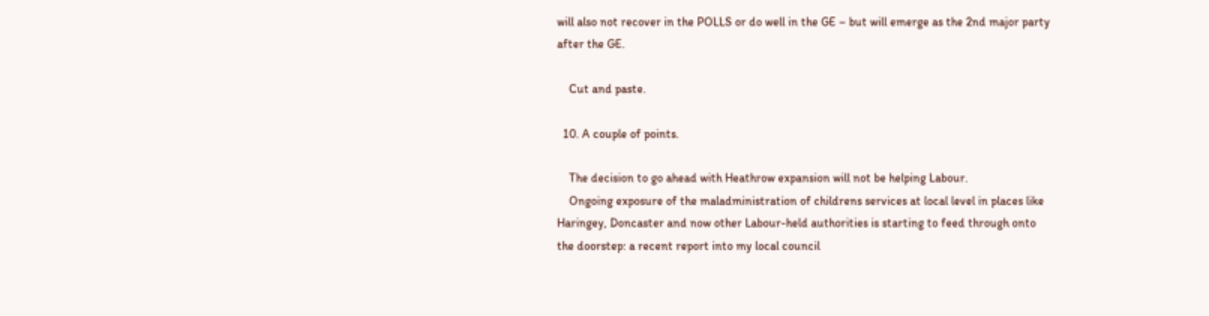will also not recover in the POLLS or do well in the GE – but will emerge as the 2nd major party after the GE.

    Cut and paste.

  10. A couple of points.

    The decision to go ahead with Heathrow expansion will not be helping Labour.
    Ongoing exposure of the maladministration of childrens services at local level in places like Haringey, Doncaster and now other Labour-held authorities is starting to feed through onto the doorstep: a recent report into my local council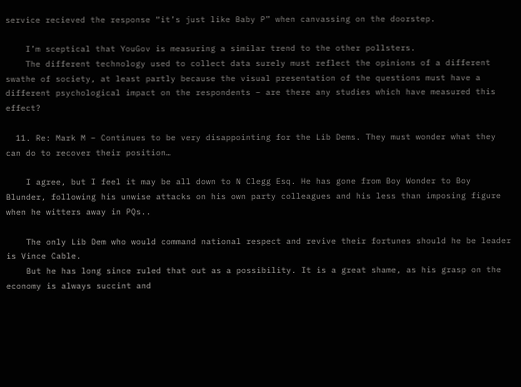service recieved the response “it’s just like Baby P” when canvassing on the doorstep.

    I’m sceptical that YouGov is measuring a similar trend to the other pollsters.
    The different technology used to collect data surely must reflect the opinions of a different swathe of society, at least partly because the visual presentation of the questions must have a different psychological impact on the respondents – are there any studies which have measured this effect?

  11. Re: Mark M – Continues to be very disappointing for the Lib Dems. They must wonder what they can do to recover their position…

    I agree, but I feel it may be all down to N Clegg Esq. He has gone from Boy Wonder to Boy Blunder, following his unwise attacks on his own party colleagues and his less than imposing figure when he witters away in PQs..

    The only Lib Dem who would command national respect and revive their fortunes should he be leader is Vince Cable.
    But he has long since ruled that out as a possibility. It is a great shame, as his grasp on the economy is always succint and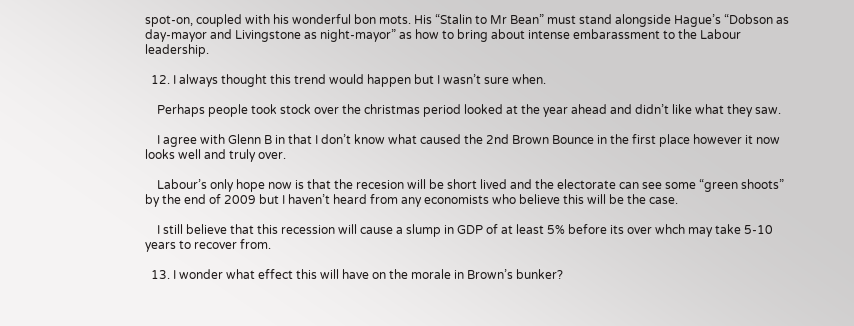spot-on, coupled with his wonderful bon mots. His “Stalin to Mr Bean” must stand alongside Hague’s “Dobson as day-mayor and Livingstone as night-mayor” as how to bring about intense embarassment to the Labour leadership.

  12. I always thought this trend would happen but I wasn’t sure when.

    Perhaps people took stock over the christmas period looked at the year ahead and didn’t like what they saw.

    I agree with Glenn B in that I don’t know what caused the 2nd Brown Bounce in the first place however it now looks well and truly over.

    Labour’s only hope now is that the recesion will be short lived and the electorate can see some “green shoots” by the end of 2009 but I haven’t heard from any economists who believe this will be the case.

    I still believe that this recession will cause a slump in GDP of at least 5% before its over whch may take 5-10 years to recover from.

  13. I wonder what effect this will have on the morale in Brown’s bunker?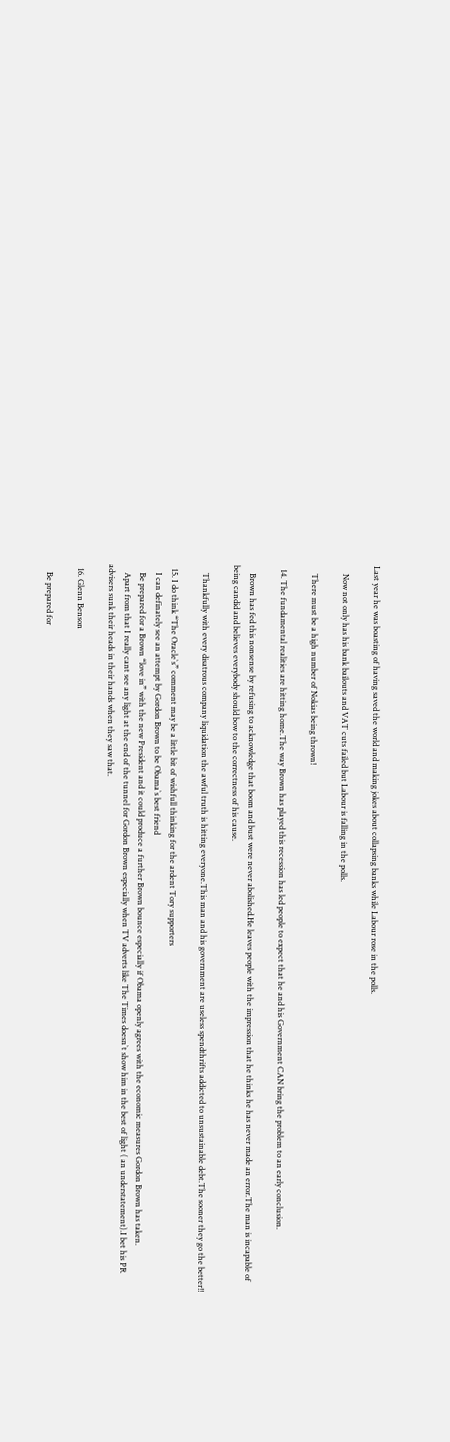Last year he was boasting of having saved the world and making jokes about collapsing banks while Labour rose in the polls.

    Now not only has his bank bailouts and VAT cuts failed but Labour is falling in the polls.

    There must be a high number of Nokias being thrown!

  14. The fundamental realities are hitting home.The way Brown has played this recession has led people to expect that he and his Government CAN bring the problem to an early conclusion.

    Brown has fed this nonsense by refusing to acknowledge that boom and bust were never abolished.He leaves people with the impression that he thinks he has never made an error.The man is incapable of being candid and believes everybody should bow to the correctness of his cause.

    Thankfully with every disatrous company liquidation the awful truth is hitting everyone.This man and his government are useless spendthrifts addicted to unsustainable debt.The sooner they go the better!!

  15. I do think “The Oracle`s” comment may be a little bit of wishfull thinking for the ardent Tory supporters
    I can definately see an attempt by Gordon Brown to be Obama`s best friend
    Be prepared for a Brown “love in” with the new President and it could produce a further Brown bounce especially if Obama openly agrees with the economic measures Gordon Brown has taken.
    Apart from that I really cant see any light at the end of the tunnel for Gordon Brown especially when TV adverts like The Times doesn`t show him in the best of light ( an understatement).I bet his PR advisers sunk their heads in their hands when they saw that.

  16. Glenn Benson

    Be prepared for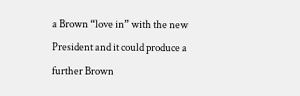a Brown “love in” with the new President and it could produce a further Brown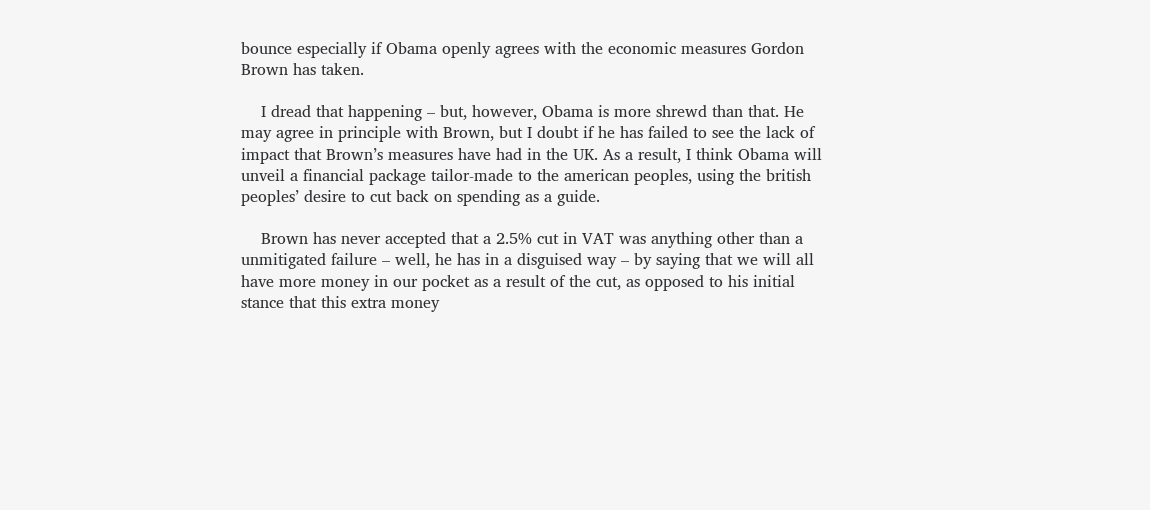bounce especially if Obama openly agrees with the economic measures Gordon Brown has taken.

    I dread that happening – but, however, Obama is more shrewd than that. He may agree in principle with Brown, but I doubt if he has failed to see the lack of impact that Brown’s measures have had in the UK. As a result, I think Obama will unveil a financial package tailor-made to the american peoples, using the british peoples’ desire to cut back on spending as a guide.

    Brown has never accepted that a 2.5% cut in VAT was anything other than a unmitigated failure – well, he has in a disguised way – by saying that we will all have more money in our pocket as a result of the cut, as opposed to his initial stance that this extra money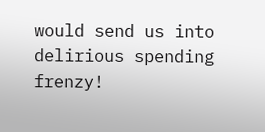would send us into delirious spending frenzy!